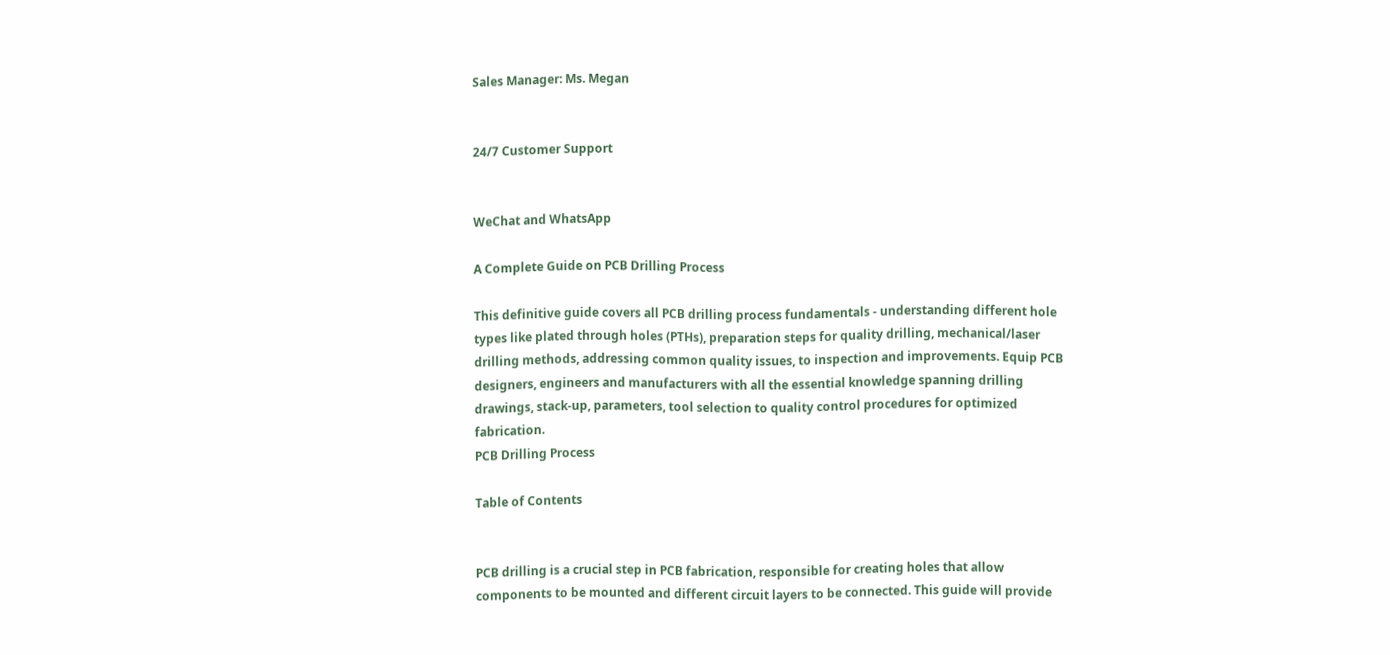Sales Manager: Ms. Megan


24/7 Customer Support


WeChat and WhatsApp

A Complete Guide on PCB Drilling Process

This definitive guide covers all PCB drilling process fundamentals - understanding different hole types like plated through holes (PTHs), preparation steps for quality drilling, mechanical/laser drilling methods, addressing common quality issues, to inspection and improvements. Equip PCB designers, engineers and manufacturers with all the essential knowledge spanning drilling drawings, stack-up, parameters, tool selection to quality control procedures for optimized fabrication.
PCB Drilling Process

Table of Contents


PCB drilling is a crucial step in PCB fabrication, responsible for creating holes that allow components to be mounted and different circuit layers to be connected. This guide will provide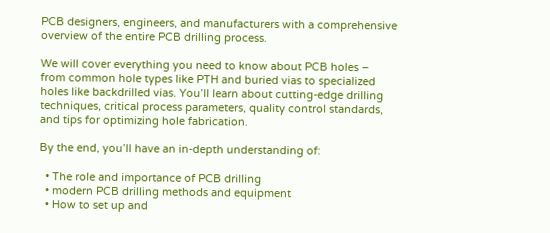PCB designers, engineers, and manufacturers with a comprehensive overview of the entire PCB drilling process.

We will cover everything you need to know about PCB holes – from common hole types like PTH and buried vias to specialized holes like backdrilled vias. You’ll learn about cutting-edge drilling techniques, critical process parameters, quality control standards, and tips for optimizing hole fabrication.

By the end, you’ll have an in-depth understanding of:

  • The role and importance of PCB drilling
  • modern PCB drilling methods and equipment
  • How to set up and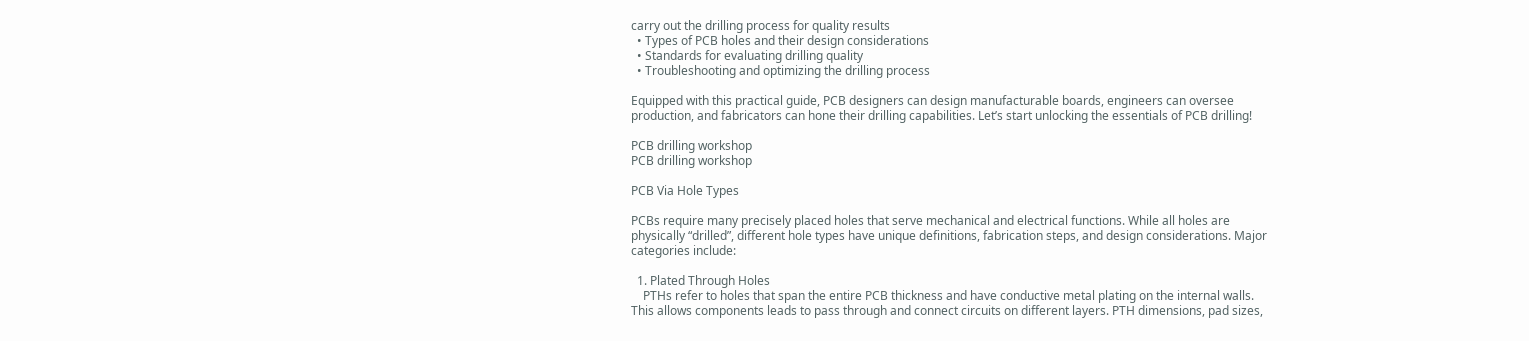carry out the drilling process for quality results
  • Types of PCB holes and their design considerations
  • Standards for evaluating drilling quality
  • Troubleshooting and optimizing the drilling process

Equipped with this practical guide, PCB designers can design manufacturable boards, engineers can oversee production, and fabricators can hone their drilling capabilities. Let’s start unlocking the essentials of PCB drilling!

PCB drilling workshop
PCB drilling workshop

PCB Via Hole Types

PCBs require many precisely placed holes that serve mechanical and electrical functions. While all holes are physically “drilled”, different hole types have unique definitions, fabrication steps, and design considerations. Major categories include:

  1. Plated Through Holes
    PTHs refer to holes that span the entire PCB thickness and have conductive metal plating on the internal walls. This allows components leads to pass through and connect circuits on different layers. PTH dimensions, pad sizes,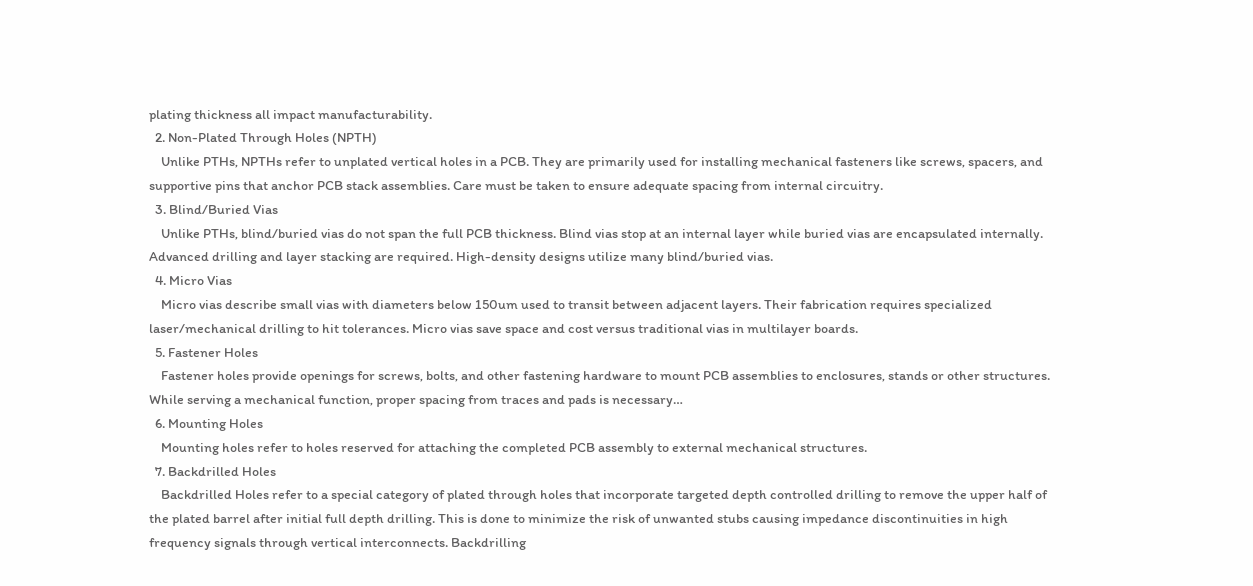plating thickness all impact manufacturability.
  2. Non-Plated Through Holes (NPTH)
    Unlike PTHs, NPTHs refer to unplated vertical holes in a PCB. They are primarily used for installing mechanical fasteners like screws, spacers, and supportive pins that anchor PCB stack assemblies. Care must be taken to ensure adequate spacing from internal circuitry.
  3. Blind/Buried Vias
    Unlike PTHs, blind/buried vias do not span the full PCB thickness. Blind vias stop at an internal layer while buried vias are encapsulated internally. Advanced drilling and layer stacking are required. High-density designs utilize many blind/buried vias.
  4. Micro Vias
    Micro vias describe small vias with diameters below 150um used to transit between adjacent layers. Their fabrication requires specialized laser/mechanical drilling to hit tolerances. Micro vias save space and cost versus traditional vias in multilayer boards.
  5. Fastener Holes
    Fastener holes provide openings for screws, bolts, and other fastening hardware to mount PCB assemblies to enclosures, stands or other structures. While serving a mechanical function, proper spacing from traces and pads is necessary…
  6. Mounting Holes
    Mounting holes refer to holes reserved for attaching the completed PCB assembly to external mechanical structures.
  7. Backdrilled Holes
    Backdrilled Holes refer to a special category of plated through holes that incorporate targeted depth controlled drilling to remove the upper half of the plated barrel after initial full depth drilling. This is done to minimize the risk of unwanted stubs causing impedance discontinuities in high frequency signals through vertical interconnects. Backdrilling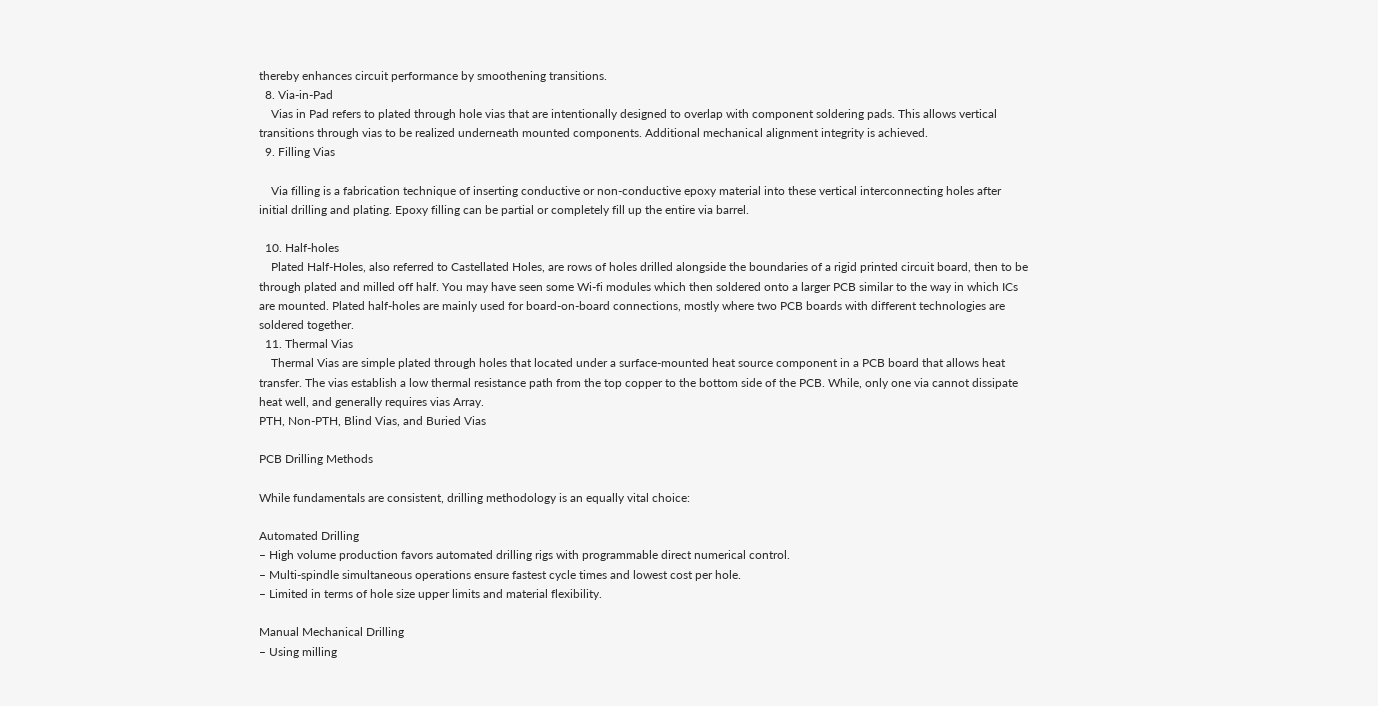thereby enhances circuit performance by smoothening transitions.
  8. Via-in-Pad
    Vias in Pad refers to plated through hole vias that are intentionally designed to overlap with component soldering pads. This allows vertical transitions through vias to be realized underneath mounted components. Additional mechanical alignment integrity is achieved.
  9. Filling Vias

    Via filling is a fabrication technique of inserting conductive or non-conductive epoxy material into these vertical interconnecting holes after initial drilling and plating. Epoxy filling can be partial or completely fill up the entire via barrel.

  10. Half-holes
    Plated Half-Holes, also referred to Castellated Holes, are rows of holes drilled alongside the boundaries of a rigid printed circuit board, then to be through plated and milled off half. You may have seen some Wi-fi modules which then soldered onto a larger PCB similar to the way in which ICs are mounted. Plated half-holes are mainly used for board-on-board connections, mostly where two PCB boards with different technologies are soldered together.
  11. Thermal Vias
    Thermal Vias are simple plated through holes that located under a surface-mounted heat source component in a PCB board that allows heat transfer. The vias establish a low thermal resistance path from the top copper to the bottom side of the PCB. While, only one via cannot dissipate heat well, and generally requires vias Array.
PTH, Non-PTH, Blind Vias, and Buried Vias

PCB Drilling Methods

While fundamentals are consistent, drilling methodology is an equally vital choice:

Automated Drilling
– High volume production favors automated drilling rigs with programmable direct numerical control.
– Multi-spindle simultaneous operations ensure fastest cycle times and lowest cost per hole.
– Limited in terms of hole size upper limits and material flexibility.

Manual Mechanical Drilling
– Using milling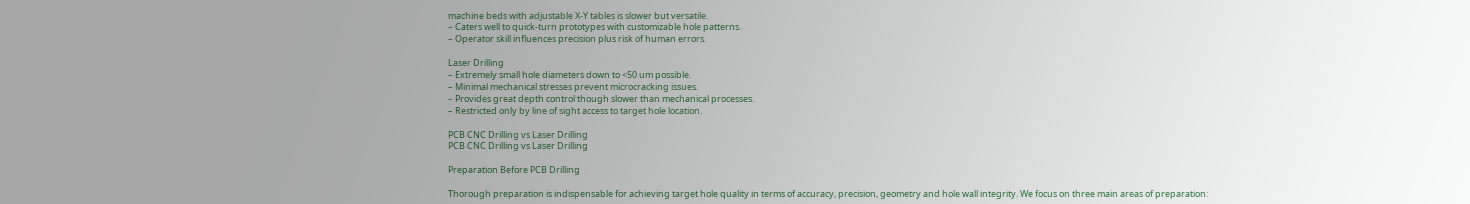machine beds with adjustable X-Y tables is slower but versatile.
– Caters well to quick-turn prototypes with customizable hole patterns.
– Operator skill influences precision plus risk of human errors.

Laser Drilling
– Extremely small hole diameters down to <50 um possible.
– Minimal mechanical stresses prevent microcracking issues.
– Provides great depth control though slower than mechanical processes.
– Restricted only by line of sight access to target hole location.

PCB CNC Drilling vs Laser Drilling
PCB CNC Drilling vs Laser Drilling

Preparation Before PCB Drilling

Thorough preparation is indispensable for achieving target hole quality in terms of accuracy, precision, geometry and hole wall integrity. We focus on three main areas of preparation: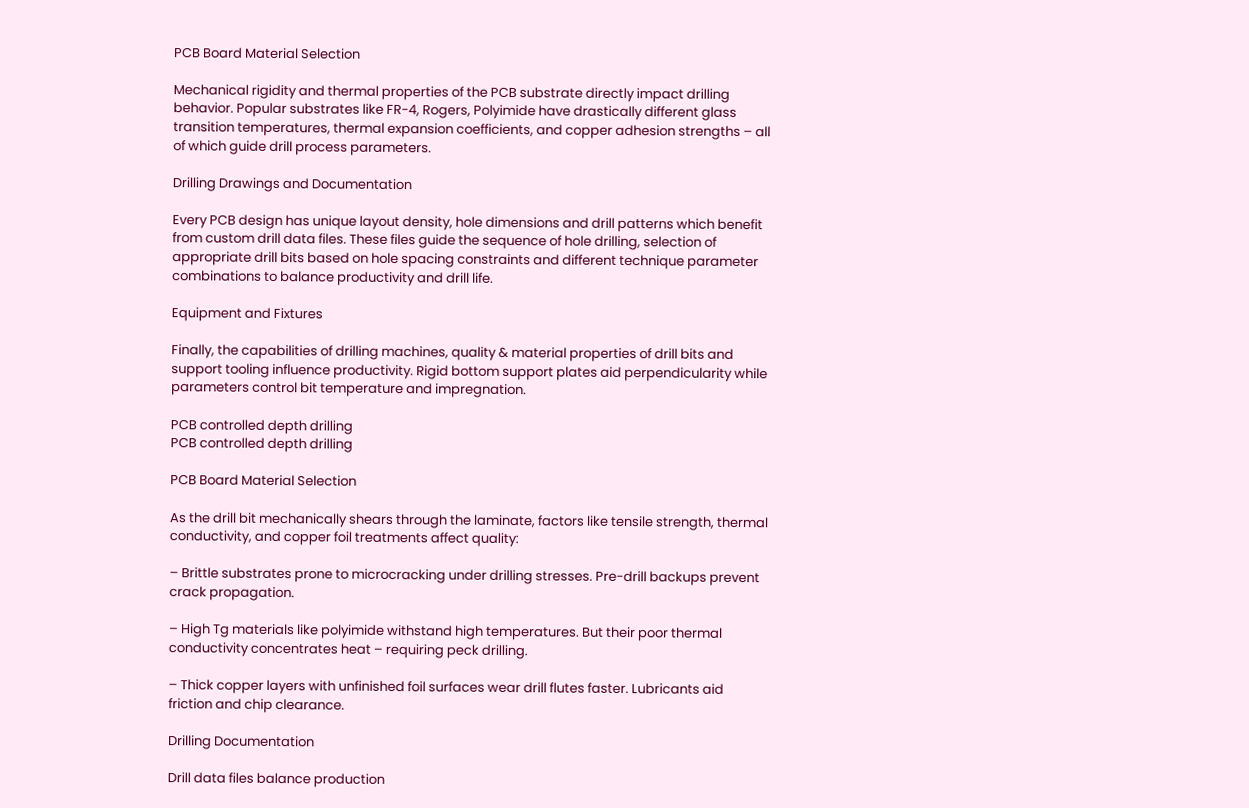PCB Board Material Selection

Mechanical rigidity and thermal properties of the PCB substrate directly impact drilling behavior. Popular substrates like FR-4, Rogers, Polyimide have drastically different glass transition temperatures, thermal expansion coefficients, and copper adhesion strengths – all of which guide drill process parameters.

Drilling Drawings and Documentation

Every PCB design has unique layout density, hole dimensions and drill patterns which benefit from custom drill data files. These files guide the sequence of hole drilling, selection of appropriate drill bits based on hole spacing constraints and different technique parameter combinations to balance productivity and drill life.

Equipment and Fixtures

Finally, the capabilities of drilling machines, quality & material properties of drill bits and support tooling influence productivity. Rigid bottom support plates aid perpendicularity while parameters control bit temperature and impregnation.

PCB controlled depth drilling
PCB controlled depth drilling

PCB Board Material Selection

As the drill bit mechanically shears through the laminate, factors like tensile strength, thermal conductivity, and copper foil treatments affect quality:

– Brittle substrates prone to microcracking under drilling stresses. Pre-drill backups prevent crack propagation.

– High Tg materials like polyimide withstand high temperatures. But their poor thermal conductivity concentrates heat – requiring peck drilling.

– Thick copper layers with unfinished foil surfaces wear drill flutes faster. Lubricants aid friction and chip clearance.

Drilling Documentation

Drill data files balance production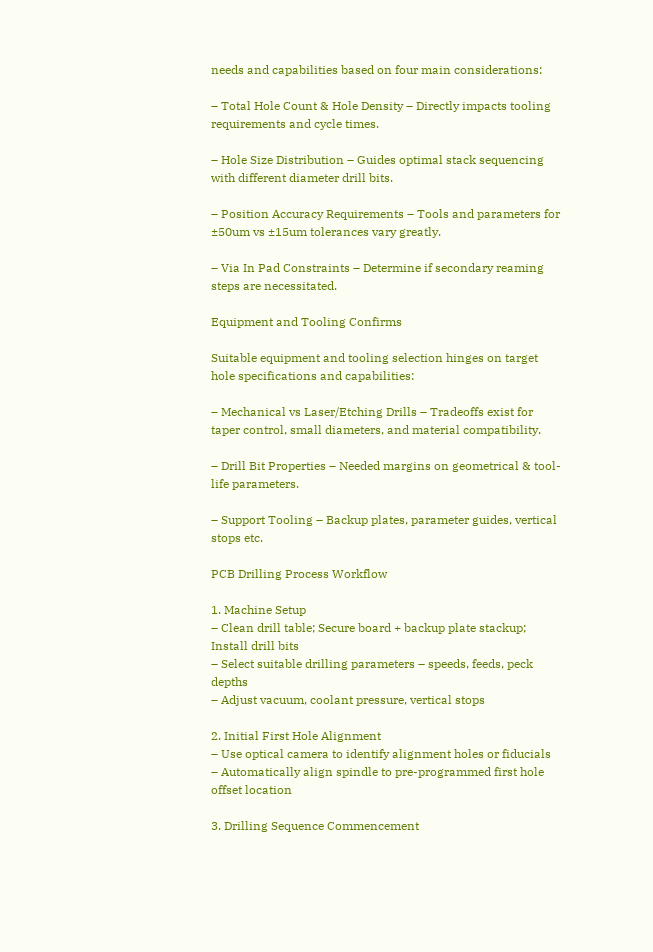needs and capabilities based on four main considerations:

– Total Hole Count & Hole Density – Directly impacts tooling requirements and cycle times.

– Hole Size Distribution – Guides optimal stack sequencing with different diameter drill bits.

– Position Accuracy Requirements – Tools and parameters for ±50um vs ±15um tolerances vary greatly.

– Via In Pad Constraints – Determine if secondary reaming steps are necessitated.

Equipment and Tooling Confirms

Suitable equipment and tooling selection hinges on target hole specifications and capabilities:

– Mechanical vs Laser/Etching Drills – Tradeoffs exist for taper control, small diameters, and material compatibility.

– Drill Bit Properties – Needed margins on geometrical & tool-life parameters.

– Support Tooling – Backup plates, parameter guides, vertical stops etc.

PCB Drilling Process Workflow

1. Machine Setup
– Clean drill table; Secure board + backup plate stackup; Install drill bits
– Select suitable drilling parameters – speeds, feeds, peck depths
– Adjust vacuum, coolant pressure, vertical stops

2. Initial First Hole Alignment
– Use optical camera to identify alignment holes or fiducials
– Automatically align spindle to pre-programmed first hole offset location

3. Drilling Sequence Commencement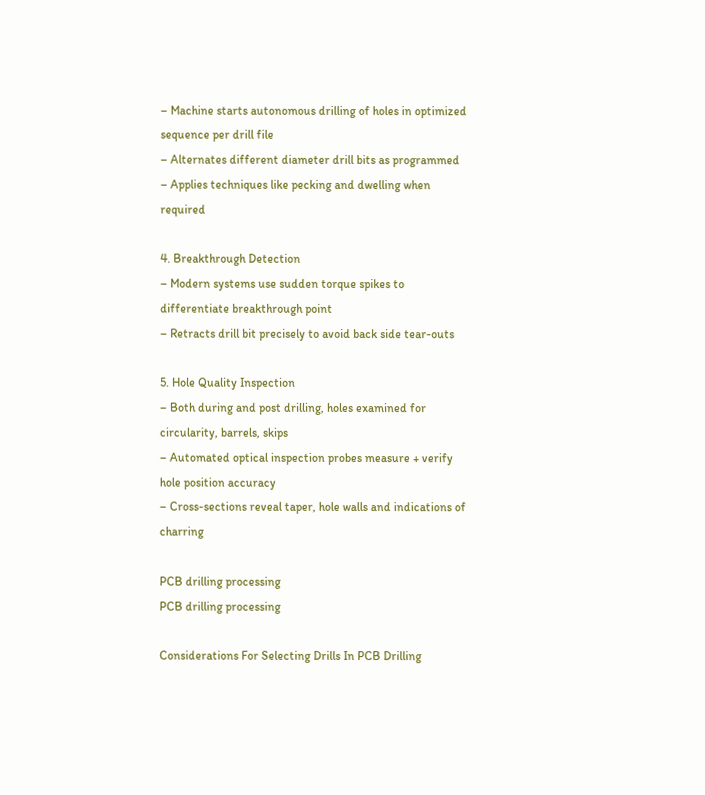– Machine starts autonomous drilling of holes in optimized sequence per drill file
– Alternates different diameter drill bits as programmed
– Applies techniques like pecking and dwelling when required

4. Breakthrough Detection
– Modern systems use sudden torque spikes to differentiate breakthrough point
– Retracts drill bit precisely to avoid back side tear-outs

5. Hole Quality Inspection
– Both during and post drilling, holes examined for circularity, barrels, skips
– Automated optical inspection probes measure + verify hole position accuracy
– Cross-sections reveal taper, hole walls and indications of charring

PCB drilling processing
PCB drilling processing

Considerations For Selecting Drills In PCB Drilling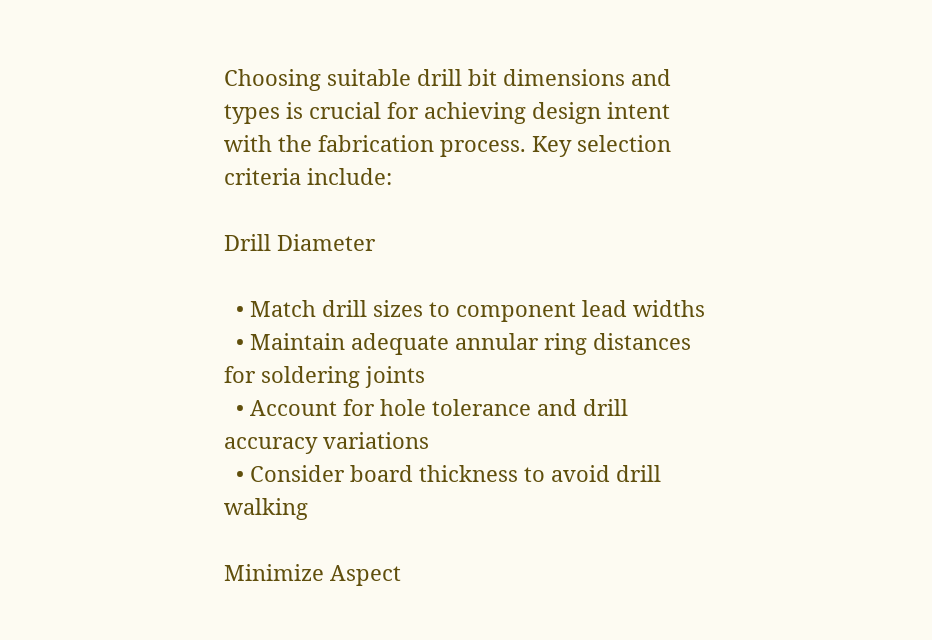Choosing suitable drill bit dimensions and types is crucial for achieving design intent with the fabrication process. Key selection criteria include:

Drill Diameter

  • Match drill sizes to component lead widths
  • Maintain adequate annular ring distances for soldering joints
  • Account for hole tolerance and drill accuracy variations
  • Consider board thickness to avoid drill walking

Minimize Aspect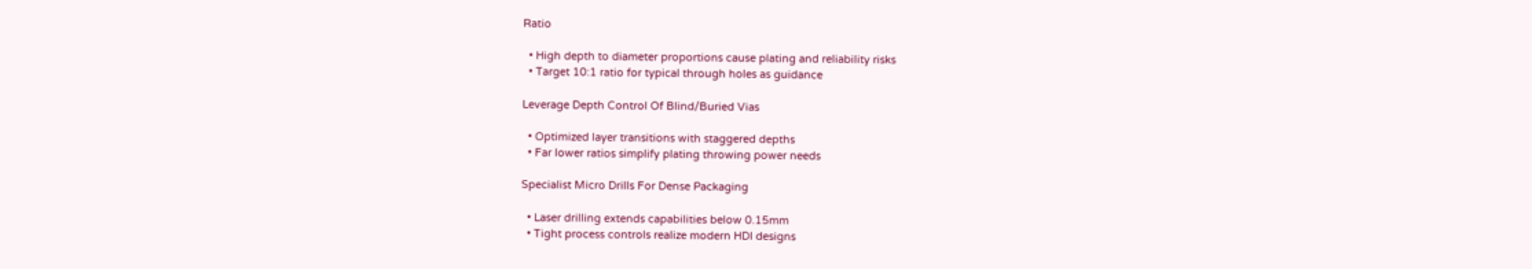Ratio

  • High depth to diameter proportions cause plating and reliability risks
  • Target 10:1 ratio for typical through holes as guidance

Leverage Depth Control Of Blind/Buried Vias

  • Optimized layer transitions with staggered depths
  • Far lower ratios simplify plating throwing power needs

Specialist Micro Drills For Dense Packaging

  • Laser drilling extends capabilities below 0.15mm
  • Tight process controls realize modern HDI designs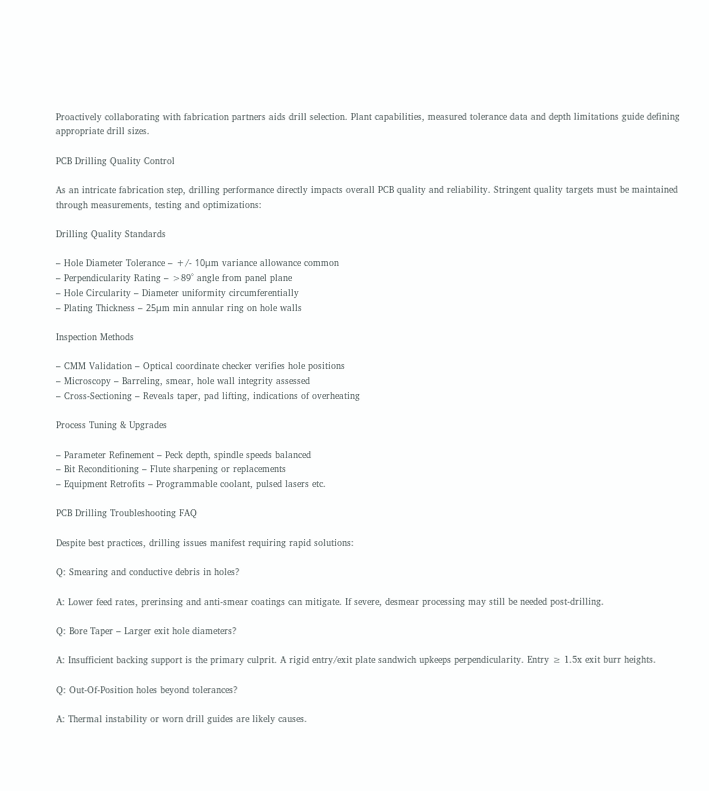Proactively collaborating with fabrication partners aids drill selection. Plant capabilities, measured tolerance data and depth limitations guide defining appropriate drill sizes.

PCB Drilling Quality Control

As an intricate fabrication step, drilling performance directly impacts overall PCB quality and reliability. Stringent quality targets must be maintained through measurements, testing and optimizations:

Drilling Quality Standards

– Hole Diameter Tolerance – +/- 10μm variance allowance common
– Perpendicularity Rating – >89° angle from panel plane
– Hole Circularity – Diameter uniformity circumferentially
– Plating Thickness – 25μm min annular ring on hole walls

Inspection Methods

– CMM Validation – Optical coordinate checker verifies hole positions
– Microscopy – Barreling, smear, hole wall integrity assessed
– Cross-Sectioning – Reveals taper, pad lifting, indications of overheating

Process Tuning & Upgrades

– Parameter Refinement – Peck depth, spindle speeds balanced
– Bit Reconditioning – Flute sharpening or replacements
– Equipment Retrofits – Programmable coolant, pulsed lasers etc.

PCB Drilling Troubleshooting FAQ

Despite best practices, drilling issues manifest requiring rapid solutions:

Q: Smearing and conductive debris in holes?

A: Lower feed rates, prerinsing and anti-smear coatings can mitigate. If severe, desmear processing may still be needed post-drilling.

Q: Bore Taper – Larger exit hole diameters?

A: Insufficient backing support is the primary culprit. A rigid entry/exit plate sandwich upkeeps perpendicularity. Entry ≥ 1.5x exit burr heights.

Q: Out-Of-Position holes beyond tolerances?

A: Thermal instability or worn drill guides are likely causes.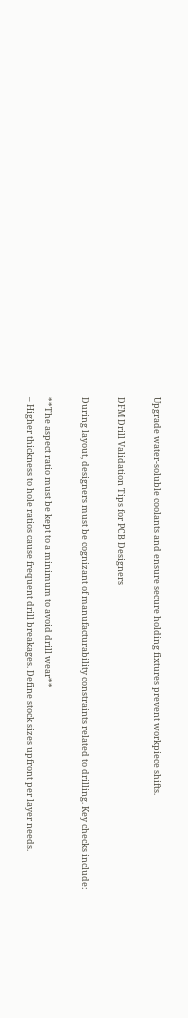Upgrade water-soluble coolants and ensure secure holding fixtures prevent workpiece shifts.

DFM Drill Validation Tips for PCB Designers

During layout, designers must be cognizant of manufacturability constraints related to drilling. Key checks include:

**The aspect ratio must be kept to a minimum to avoid drill wear**
– Higher thickness to hole ratios cause frequent drill breakages. Define stock sizes upfront per layer needs.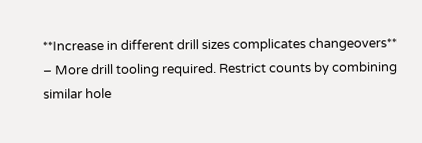**Increase in different drill sizes complicates changeovers**
– More drill tooling required. Restrict counts by combining similar hole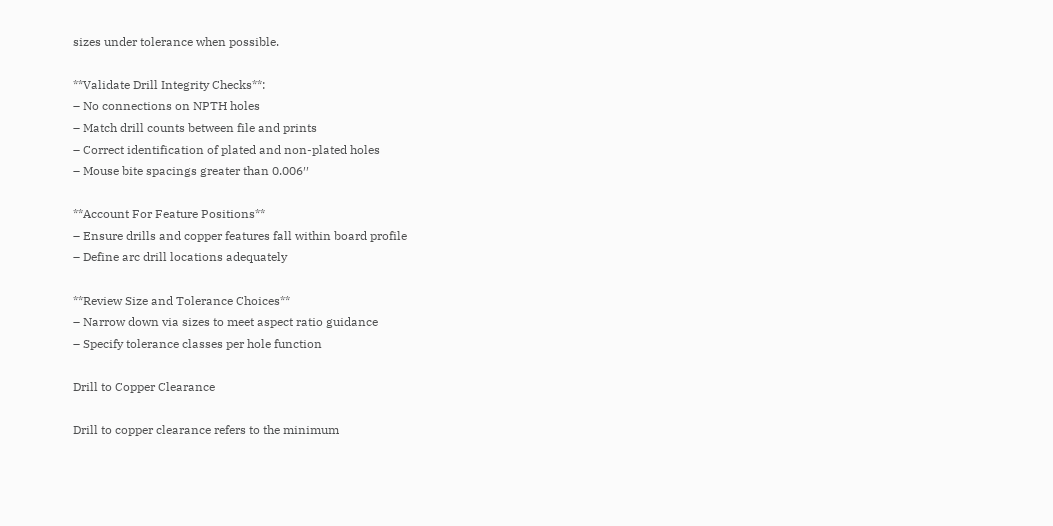sizes under tolerance when possible.

**Validate Drill Integrity Checks**:
– No connections on NPTH holes
– Match drill counts between file and prints
– Correct identification of plated and non-plated holes
– Mouse bite spacings greater than 0.006′′

**Account For Feature Positions**
– Ensure drills and copper features fall within board profile
– Define arc drill locations adequately

**Review Size and Tolerance Choices**
– Narrow down via sizes to meet aspect ratio guidance
– Specify tolerance classes per hole function

Drill to Copper Clearance

Drill to copper clearance refers to the minimum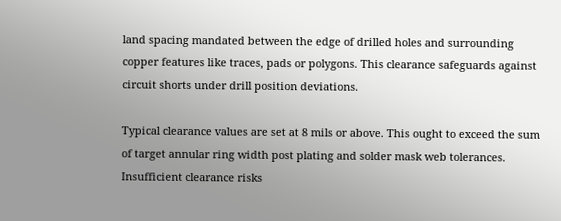land spacing mandated between the edge of drilled holes and surrounding copper features like traces, pads or polygons. This clearance safeguards against circuit shorts under drill position deviations.

Typical clearance values are set at 8 mils or above. This ought to exceed the sum of target annular ring width post plating and solder mask web tolerances. Insufficient clearance risks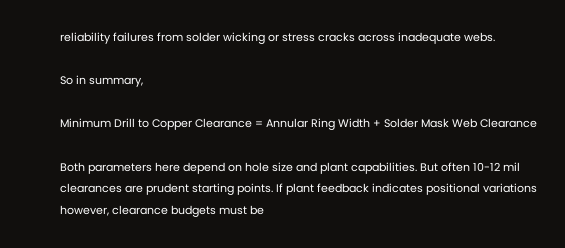reliability failures from solder wicking or stress cracks across inadequate webs.

So in summary,

Minimum Drill to Copper Clearance = Annular Ring Width + Solder Mask Web Clearance

Both parameters here depend on hole size and plant capabilities. But often 10-12 mil clearances are prudent starting points. If plant feedback indicates positional variations however, clearance budgets must be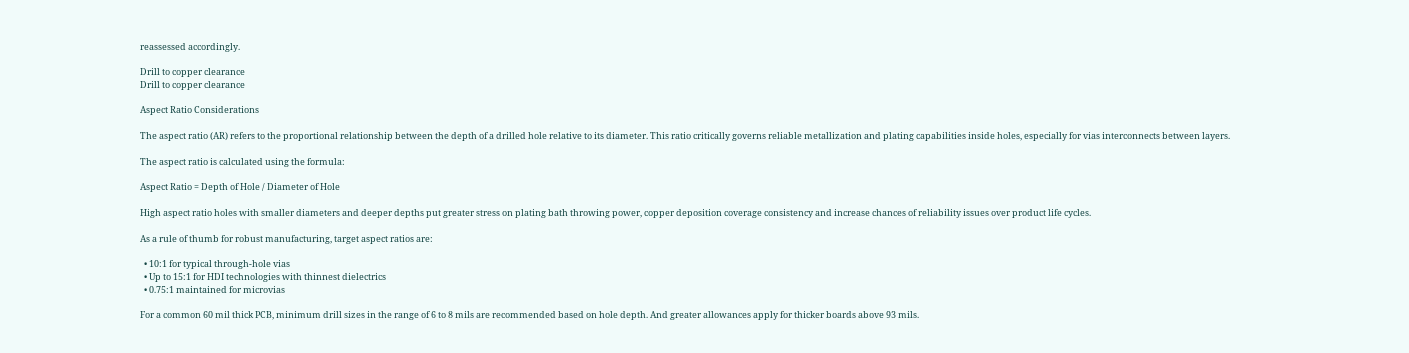reassessed accordingly.

Drill to copper clearance
Drill to copper clearance

Aspect Ratio Considerations

The aspect ratio (AR) refers to the proportional relationship between the depth of a drilled hole relative to its diameter. This ratio critically governs reliable metallization and plating capabilities inside holes, especially for vias interconnects between layers.

The aspect ratio is calculated using the formula:

Aspect Ratio = Depth of Hole / Diameter of Hole

High aspect ratio holes with smaller diameters and deeper depths put greater stress on plating bath throwing power, copper deposition coverage consistency and increase chances of reliability issues over product life cycles.

As a rule of thumb for robust manufacturing, target aspect ratios are:

  • 10:1 for typical through-hole vias
  • Up to 15:1 for HDI technologies with thinnest dielectrics
  • 0.75:1 maintained for microvias

For a common 60 mil thick PCB, minimum drill sizes in the range of 6 to 8 mils are recommended based on hole depth. And greater allowances apply for thicker boards above 93 mils.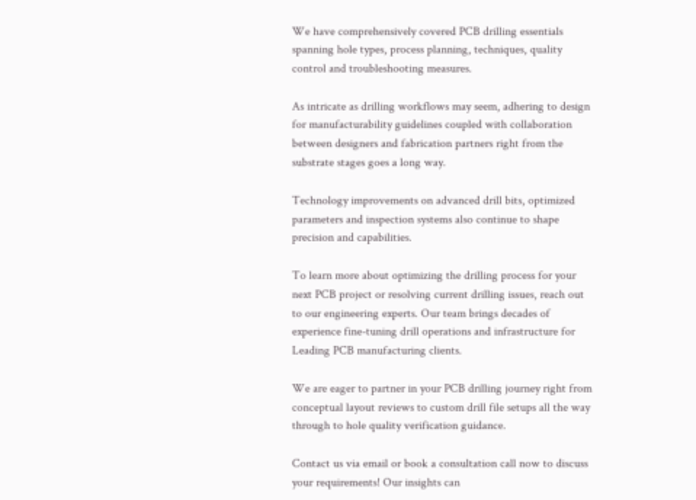We have comprehensively covered PCB drilling essentials spanning hole types, process planning, techniques, quality control and troubleshooting measures.

As intricate as drilling workflows may seem, adhering to design for manufacturability guidelines coupled with collaboration between designers and fabrication partners right from the substrate stages goes a long way.

Technology improvements on advanced drill bits, optimized parameters and inspection systems also continue to shape precision and capabilities.

To learn more about optimizing the drilling process for your next PCB project or resolving current drilling issues, reach out to our engineering experts. Our team brings decades of experience fine-tuning drill operations and infrastructure for Leading PCB manufacturing clients.

We are eager to partner in your PCB drilling journey right from conceptual layout reviews to custom drill file setups all the way through to hole quality verification guidance.

Contact us via email or book a consultation call now to discuss your requirements! Our insights can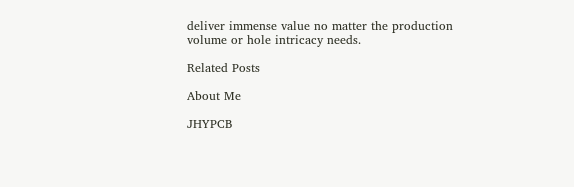deliver immense value no matter the production volume or hole intricacy needs.

Related Posts

About Me

JHYPCB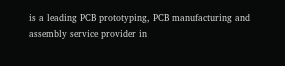is a leading PCB prototyping, PCB manufacturing and assembly service provider in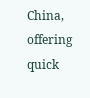China, offering quick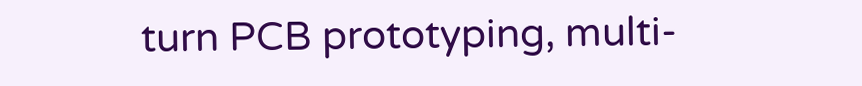turn PCB prototyping, multi-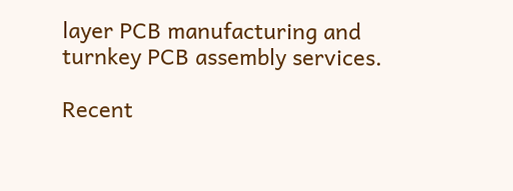layer PCB manufacturing and turnkey PCB assembly services.

Recent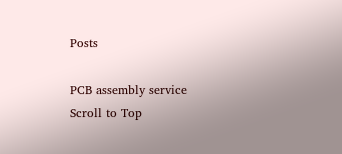Posts

PCB assembly service
Scroll to Top